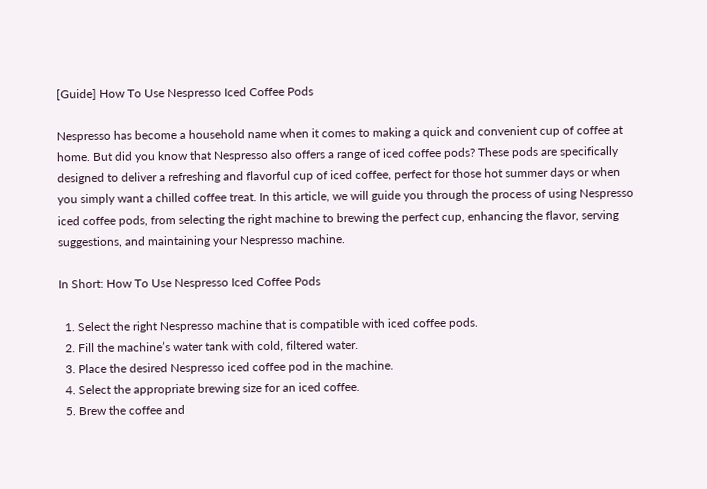[Guide] How To Use Nespresso Iced Coffee Pods

Nespresso has become a household name when it comes to making a quick and convenient cup of coffee at home. But did you know that Nespresso also offers a range of iced coffee pods? These pods are specifically designed to deliver a refreshing and flavorful cup of iced coffee, perfect for those hot summer days or when you simply want a chilled coffee treat. In this article, we will guide you through the process of using Nespresso iced coffee pods, from selecting the right machine to brewing the perfect cup, enhancing the flavor, serving suggestions, and maintaining your Nespresso machine.

In Short: How To Use Nespresso Iced Coffee Pods

  1. Select the right Nespresso machine that is compatible with iced coffee pods.
  2. Fill the machine’s water tank with cold, filtered water.
  3. Place the desired Nespresso iced coffee pod in the machine.
  4. Select the appropriate brewing size for an iced coffee.
  5. Brew the coffee and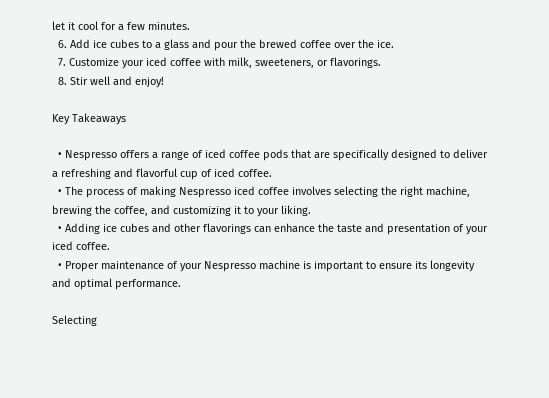let it cool for a few minutes.
  6. Add ice cubes to a glass and pour the brewed coffee over the ice.
  7. Customize your iced coffee with milk, sweeteners, or flavorings.
  8. Stir well and enjoy!

Key Takeaways

  • Nespresso offers a range of iced coffee pods that are specifically designed to deliver a refreshing and flavorful cup of iced coffee.
  • The process of making Nespresso iced coffee involves selecting the right machine, brewing the coffee, and customizing it to your liking.
  • Adding ice cubes and other flavorings can enhance the taste and presentation of your iced coffee.
  • Proper maintenance of your Nespresso machine is important to ensure its longevity and optimal performance.

Selecting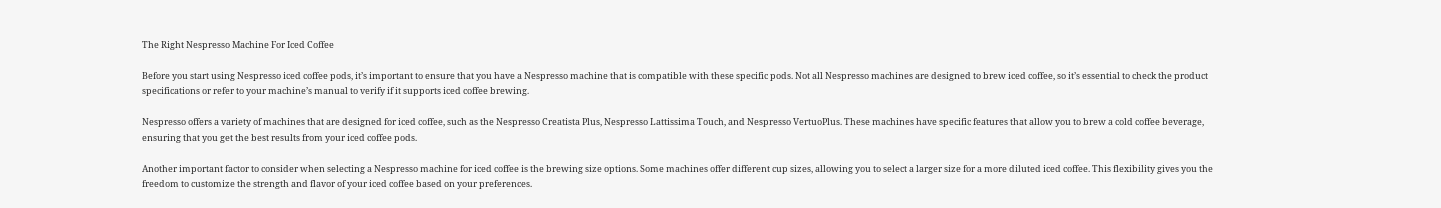The Right Nespresso Machine For Iced Coffee

Before you start using Nespresso iced coffee pods, it’s important to ensure that you have a Nespresso machine that is compatible with these specific pods. Not all Nespresso machines are designed to brew iced coffee, so it’s essential to check the product specifications or refer to your machine’s manual to verify if it supports iced coffee brewing.

Nespresso offers a variety of machines that are designed for iced coffee, such as the Nespresso Creatista Plus, Nespresso Lattissima Touch, and Nespresso VertuoPlus. These machines have specific features that allow you to brew a cold coffee beverage, ensuring that you get the best results from your iced coffee pods.

Another important factor to consider when selecting a Nespresso machine for iced coffee is the brewing size options. Some machines offer different cup sizes, allowing you to select a larger size for a more diluted iced coffee. This flexibility gives you the freedom to customize the strength and flavor of your iced coffee based on your preferences.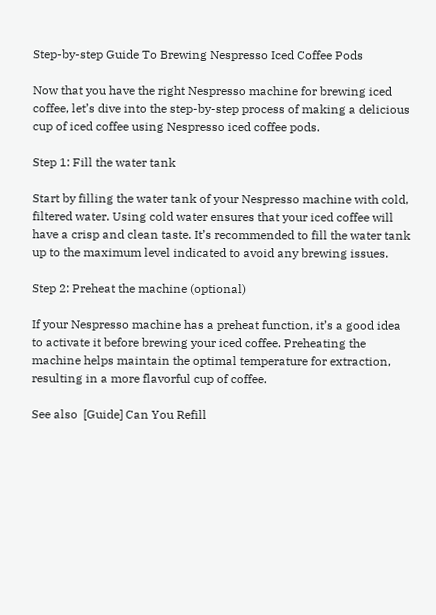Step-by-step Guide To Brewing Nespresso Iced Coffee Pods

Now that you have the right Nespresso machine for brewing iced coffee, let’s dive into the step-by-step process of making a delicious cup of iced coffee using Nespresso iced coffee pods.

Step 1: Fill the water tank

Start by filling the water tank of your Nespresso machine with cold, filtered water. Using cold water ensures that your iced coffee will have a crisp and clean taste. It’s recommended to fill the water tank up to the maximum level indicated to avoid any brewing issues.

Step 2: Preheat the machine (optional)

If your Nespresso machine has a preheat function, it’s a good idea to activate it before brewing your iced coffee. Preheating the machine helps maintain the optimal temperature for extraction, resulting in a more flavorful cup of coffee.

See also  [Guide] Can You Refill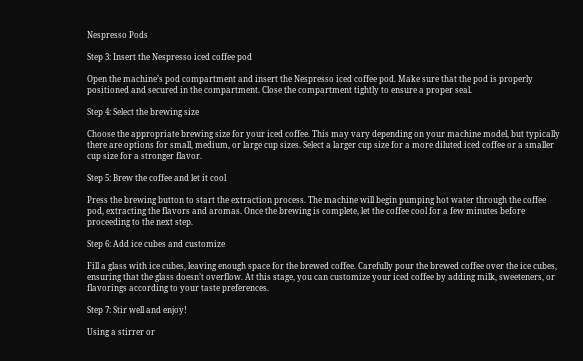Nespresso Pods

Step 3: Insert the Nespresso iced coffee pod

Open the machine’s pod compartment and insert the Nespresso iced coffee pod. Make sure that the pod is properly positioned and secured in the compartment. Close the compartment tightly to ensure a proper seal.

Step 4: Select the brewing size

Choose the appropriate brewing size for your iced coffee. This may vary depending on your machine model, but typically there are options for small, medium, or large cup sizes. Select a larger cup size for a more diluted iced coffee or a smaller cup size for a stronger flavor.

Step 5: Brew the coffee and let it cool

Press the brewing button to start the extraction process. The machine will begin pumping hot water through the coffee pod, extracting the flavors and aromas. Once the brewing is complete, let the coffee cool for a few minutes before proceeding to the next step.

Step 6: Add ice cubes and customize

Fill a glass with ice cubes, leaving enough space for the brewed coffee. Carefully pour the brewed coffee over the ice cubes, ensuring that the glass doesn’t overflow. At this stage, you can customize your iced coffee by adding milk, sweeteners, or flavorings according to your taste preferences.

Step 7: Stir well and enjoy!

Using a stirrer or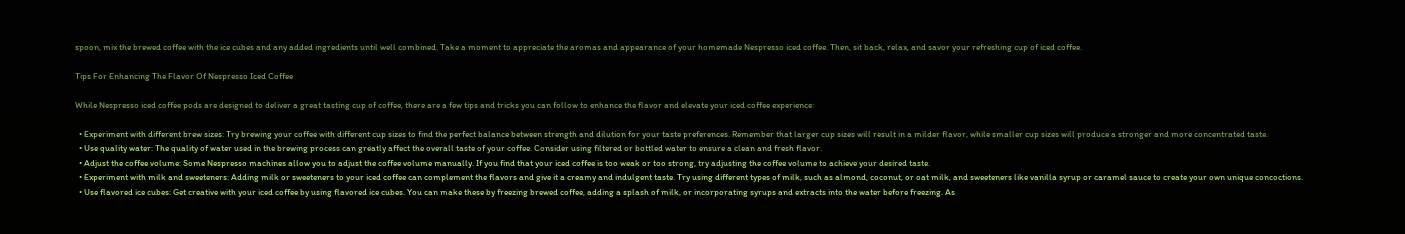spoon, mix the brewed coffee with the ice cubes and any added ingredients until well combined. Take a moment to appreciate the aromas and appearance of your homemade Nespresso iced coffee. Then, sit back, relax, and savor your refreshing cup of iced coffee.

Tips For Enhancing The Flavor Of Nespresso Iced Coffee

While Nespresso iced coffee pods are designed to deliver a great tasting cup of coffee, there are a few tips and tricks you can follow to enhance the flavor and elevate your iced coffee experience:

  • Experiment with different brew sizes: Try brewing your coffee with different cup sizes to find the perfect balance between strength and dilution for your taste preferences. Remember that larger cup sizes will result in a milder flavor, while smaller cup sizes will produce a stronger and more concentrated taste.
  • Use quality water: The quality of water used in the brewing process can greatly affect the overall taste of your coffee. Consider using filtered or bottled water to ensure a clean and fresh flavor.
  • Adjust the coffee volume: Some Nespresso machines allow you to adjust the coffee volume manually. If you find that your iced coffee is too weak or too strong, try adjusting the coffee volume to achieve your desired taste.
  • Experiment with milk and sweeteners: Adding milk or sweeteners to your iced coffee can complement the flavors and give it a creamy and indulgent taste. Try using different types of milk, such as almond, coconut, or oat milk, and sweeteners like vanilla syrup or caramel sauce to create your own unique concoctions.
  • Use flavored ice cubes: Get creative with your iced coffee by using flavored ice cubes. You can make these by freezing brewed coffee, adding a splash of milk, or incorporating syrups and extracts into the water before freezing. As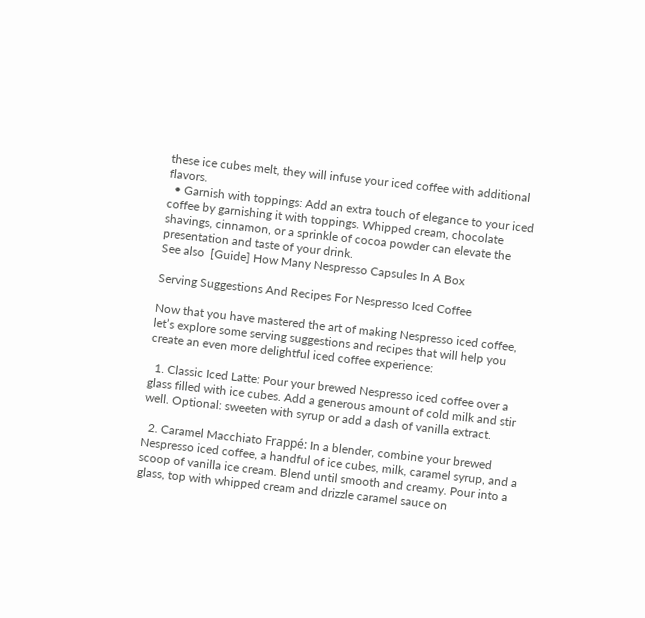these ice cubes melt, they will infuse your iced coffee with additional flavors.
  • Garnish with toppings: Add an extra touch of elegance to your iced coffee by garnishing it with toppings. Whipped cream, chocolate shavings, cinnamon, or a sprinkle of cocoa powder can elevate the presentation and taste of your drink.
See also  [Guide] How Many Nespresso Capsules In A Box

Serving Suggestions And Recipes For Nespresso Iced Coffee

Now that you have mastered the art of making Nespresso iced coffee, let’s explore some serving suggestions and recipes that will help you create an even more delightful iced coffee experience:

  1. Classic Iced Latte: Pour your brewed Nespresso iced coffee over a glass filled with ice cubes. Add a generous amount of cold milk and stir well. Optional: sweeten with syrup or add a dash of vanilla extract.

  2. Caramel Macchiato Frappé: In a blender, combine your brewed Nespresso iced coffee, a handful of ice cubes, milk, caramel syrup, and a scoop of vanilla ice cream. Blend until smooth and creamy. Pour into a glass, top with whipped cream and drizzle caramel sauce on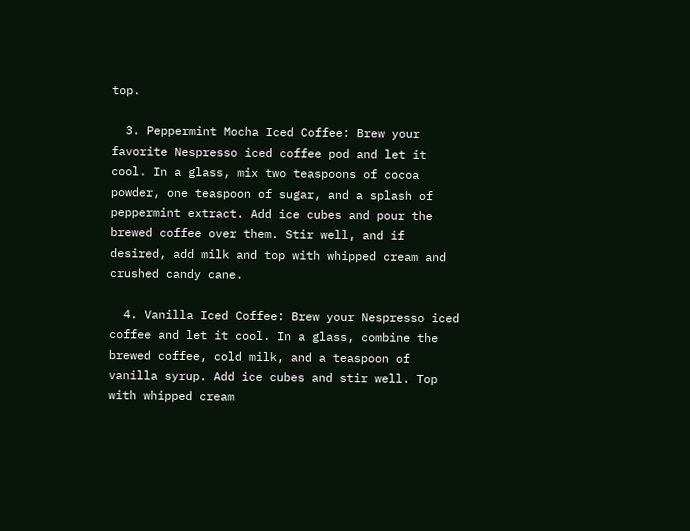top.

  3. Peppermint Mocha Iced Coffee: Brew your favorite Nespresso iced coffee pod and let it cool. In a glass, mix two teaspoons of cocoa powder, one teaspoon of sugar, and a splash of peppermint extract. Add ice cubes and pour the brewed coffee over them. Stir well, and if desired, add milk and top with whipped cream and crushed candy cane.

  4. Vanilla Iced Coffee: Brew your Nespresso iced coffee and let it cool. In a glass, combine the brewed coffee, cold milk, and a teaspoon of vanilla syrup. Add ice cubes and stir well. Top with whipped cream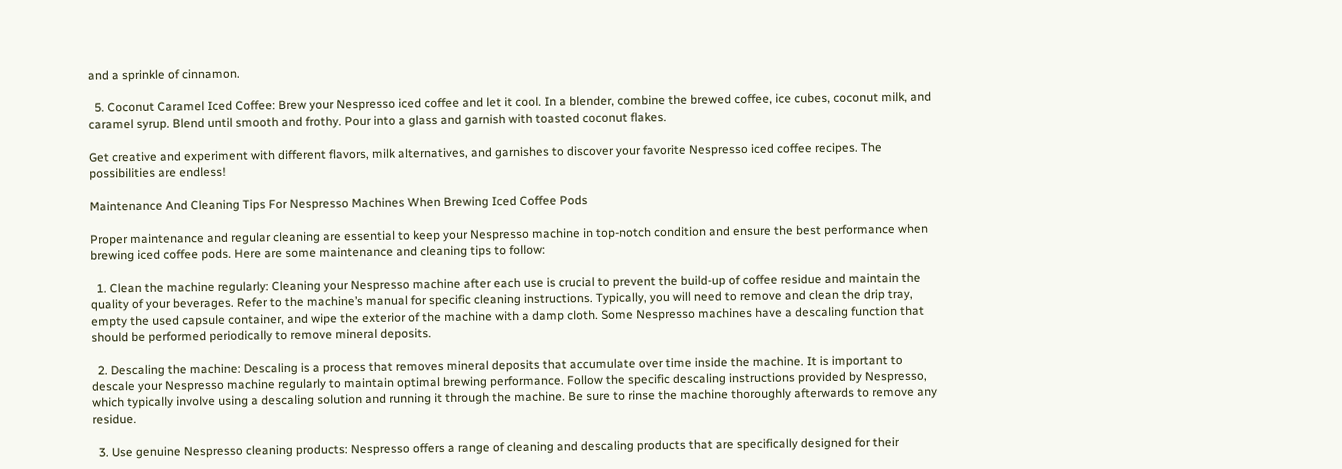and a sprinkle of cinnamon.

  5. Coconut Caramel Iced Coffee: Brew your Nespresso iced coffee and let it cool. In a blender, combine the brewed coffee, ice cubes, coconut milk, and caramel syrup. Blend until smooth and frothy. Pour into a glass and garnish with toasted coconut flakes.

Get creative and experiment with different flavors, milk alternatives, and garnishes to discover your favorite Nespresso iced coffee recipes. The possibilities are endless!

Maintenance And Cleaning Tips For Nespresso Machines When Brewing Iced Coffee Pods

Proper maintenance and regular cleaning are essential to keep your Nespresso machine in top-notch condition and ensure the best performance when brewing iced coffee pods. Here are some maintenance and cleaning tips to follow:

  1. Clean the machine regularly: Cleaning your Nespresso machine after each use is crucial to prevent the build-up of coffee residue and maintain the quality of your beverages. Refer to the machine’s manual for specific cleaning instructions. Typically, you will need to remove and clean the drip tray, empty the used capsule container, and wipe the exterior of the machine with a damp cloth. Some Nespresso machines have a descaling function that should be performed periodically to remove mineral deposits.

  2. Descaling the machine: Descaling is a process that removes mineral deposits that accumulate over time inside the machine. It is important to descale your Nespresso machine regularly to maintain optimal brewing performance. Follow the specific descaling instructions provided by Nespresso, which typically involve using a descaling solution and running it through the machine. Be sure to rinse the machine thoroughly afterwards to remove any residue.

  3. Use genuine Nespresso cleaning products: Nespresso offers a range of cleaning and descaling products that are specifically designed for their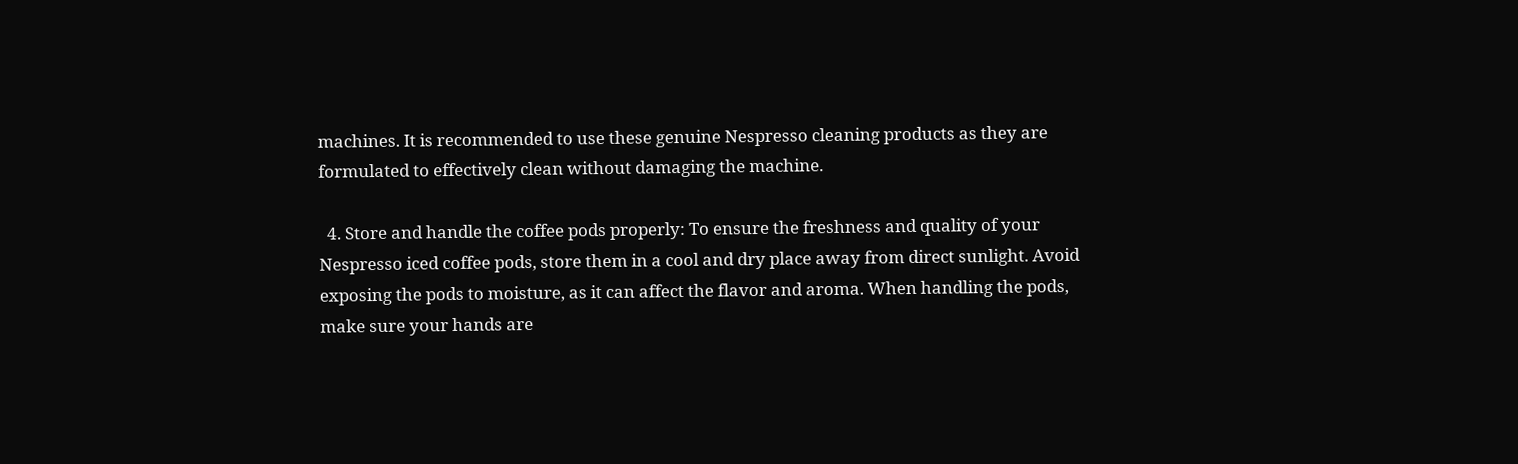machines. It is recommended to use these genuine Nespresso cleaning products as they are formulated to effectively clean without damaging the machine.

  4. Store and handle the coffee pods properly: To ensure the freshness and quality of your Nespresso iced coffee pods, store them in a cool and dry place away from direct sunlight. Avoid exposing the pods to moisture, as it can affect the flavor and aroma. When handling the pods, make sure your hands are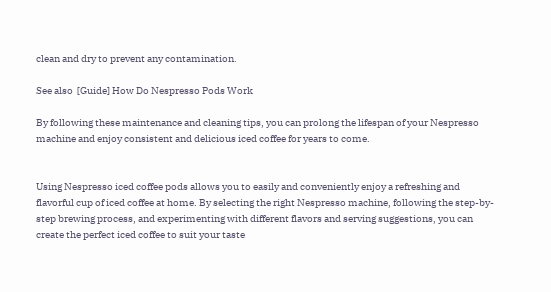clean and dry to prevent any contamination.

See also  [Guide] How Do Nespresso Pods Work

By following these maintenance and cleaning tips, you can prolong the lifespan of your Nespresso machine and enjoy consistent and delicious iced coffee for years to come.


Using Nespresso iced coffee pods allows you to easily and conveniently enjoy a refreshing and flavorful cup of iced coffee at home. By selecting the right Nespresso machine, following the step-by-step brewing process, and experimenting with different flavors and serving suggestions, you can create the perfect iced coffee to suit your taste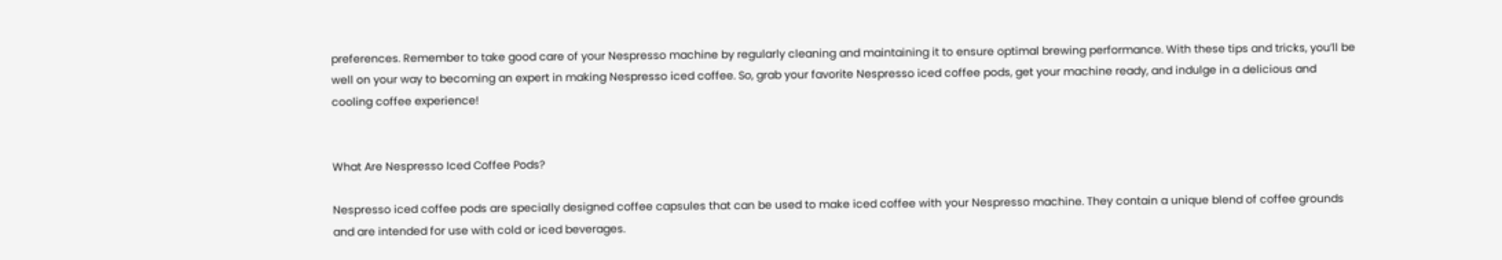preferences. Remember to take good care of your Nespresso machine by regularly cleaning and maintaining it to ensure optimal brewing performance. With these tips and tricks, you’ll be well on your way to becoming an expert in making Nespresso iced coffee. So, grab your favorite Nespresso iced coffee pods, get your machine ready, and indulge in a delicious and cooling coffee experience!


What Are Nespresso Iced Coffee Pods?

Nespresso iced coffee pods are specially designed coffee capsules that can be used to make iced coffee with your Nespresso machine. They contain a unique blend of coffee grounds and are intended for use with cold or iced beverages.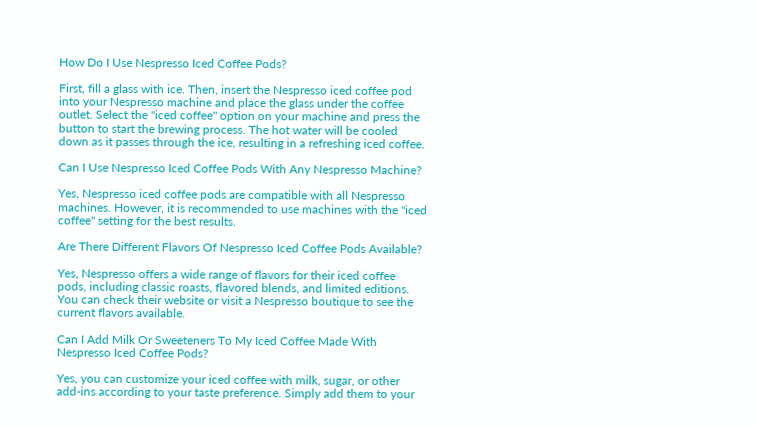How Do I Use Nespresso Iced Coffee Pods?

First, fill a glass with ice. Then, insert the Nespresso iced coffee pod into your Nespresso machine and place the glass under the coffee outlet. Select the "iced coffee" option on your machine and press the button to start the brewing process. The hot water will be cooled down as it passes through the ice, resulting in a refreshing iced coffee.

Can I Use Nespresso Iced Coffee Pods With Any Nespresso Machine?

Yes, Nespresso iced coffee pods are compatible with all Nespresso machines. However, it is recommended to use machines with the "iced coffee" setting for the best results.

Are There Different Flavors Of Nespresso Iced Coffee Pods Available?

Yes, Nespresso offers a wide range of flavors for their iced coffee pods, including classic roasts, flavored blends, and limited editions. You can check their website or visit a Nespresso boutique to see the current flavors available.

Can I Add Milk Or Sweeteners To My Iced Coffee Made With Nespresso Iced Coffee Pods?

Yes, you can customize your iced coffee with milk, sugar, or other add-ins according to your taste preference. Simply add them to your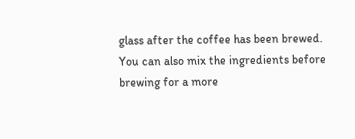glass after the coffee has been brewed. You can also mix the ingredients before brewing for a more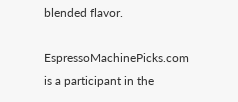blended flavor.

EspressoMachinePicks.com is a participant in the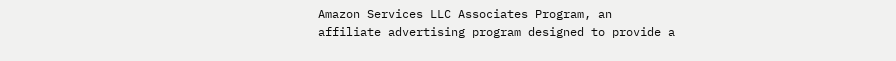Amazon Services LLC Associates Program, an affiliate advertising program designed to provide a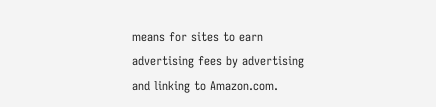means for sites to earn advertising fees by advertising and linking to Amazon.com.